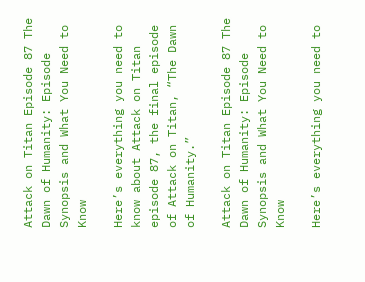Attack on Titan Episode 87 The Dawn of Humanity: Episode Synopsis and What You Need to Know

Here’s everything you need to know about Attack on Titan episode 87, the final episode of Attack on Titan, “The Dawn of Humanity.”

Attack on Titan Episode 87 The Dawn of Humanity: Episode Synopsis and What You Need to Know

Here’s everything you need to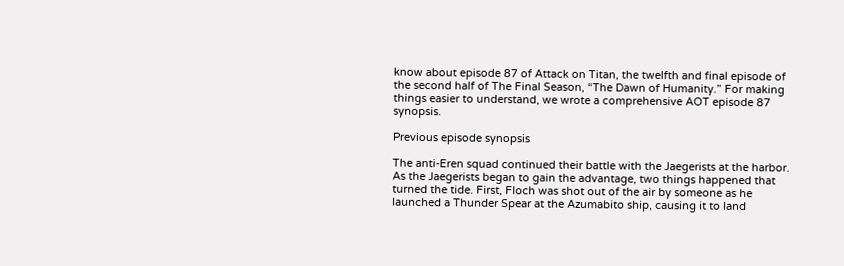know about episode 87 of Attack on Titan, the twelfth and final episode of the second half of The Final Season, “The Dawn of Humanity.” For making things easier to understand, we wrote a comprehensive AOT episode 87 synopsis.

Previous episode synopsis

The anti-Eren squad continued their battle with the Jaegerists at the harbor. As the Jaegerists began to gain the advantage, two things happened that turned the tide. First, Floch was shot out of the air by someone as he launched a Thunder Spear at the Azumabito ship, causing it to land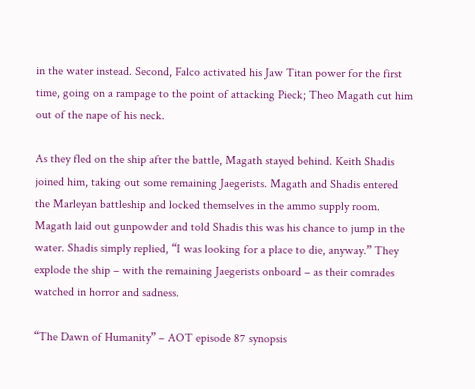in the water instead. Second, Falco activated his Jaw Titan power for the first time, going on a rampage to the point of attacking Pieck; Theo Magath cut him out of the nape of his neck.

As they fled on the ship after the battle, Magath stayed behind. Keith Shadis joined him, taking out some remaining Jaegerists. Magath and Shadis entered the Marleyan battleship and locked themselves in the ammo supply room. Magath laid out gunpowder and told Shadis this was his chance to jump in the water. Shadis simply replied, “I was looking for a place to die, anyway.” They explode the ship – with the remaining Jaegerists onboard – as their comrades watched in horror and sadness.

“The Dawn of Humanity” – AOT episode 87 synopsis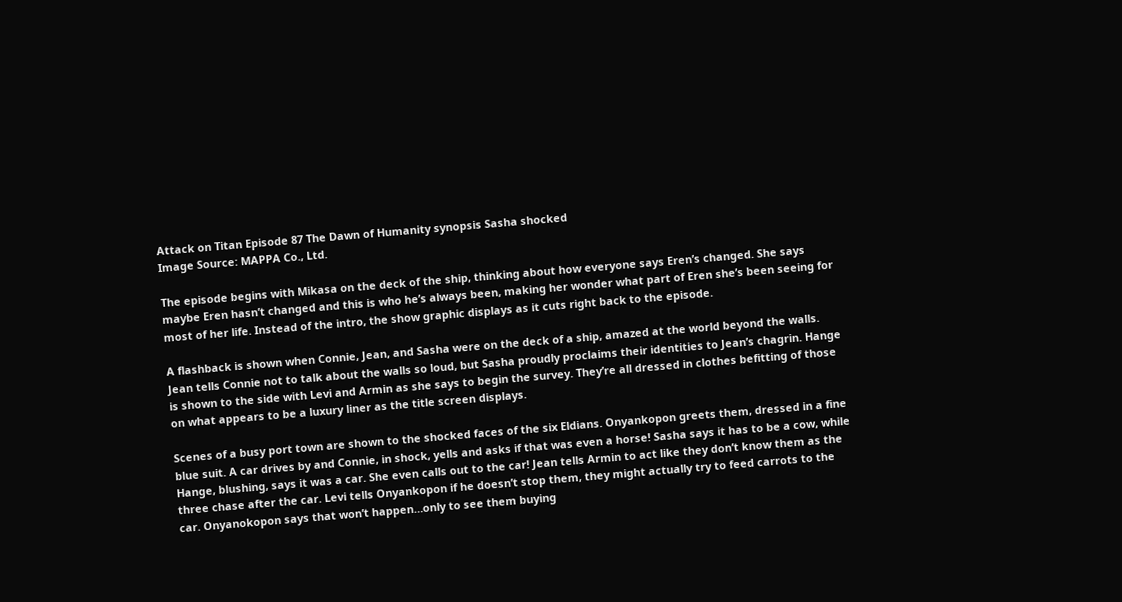Attack on Titan Episode 87 The Dawn of Humanity synopsis Sasha shocked
Image Source: MAPPA Co., Ltd.

The episode begins with Mikasa on the deck of the ship, thinking about how everyone says Eren’s changed. She says maybe Eren hasn’t changed and this is who he’s always been, making her wonder what part of Eren she’s been seeing for most of her life. Instead of the intro, the show graphic displays as it cuts right back to the episode.

A flashback is shown when Connie, Jean, and Sasha were on the deck of a ship, amazed at the world beyond the walls. Jean tells Connie not to talk about the walls so loud, but Sasha proudly proclaims their identities to Jean’s chagrin. Hange is shown to the side with Levi and Armin as she says to begin the survey. They’re all dressed in clothes befitting of those on what appears to be a luxury liner as the title screen displays.

Scenes of a busy port town are shown to the shocked faces of the six Eldians. Onyankopon greets them, dressed in a fine blue suit. A car drives by and Connie, in shock, yells and asks if that was even a horse! Sasha says it has to be a cow, while Hange, blushing, says it was a car. She even calls out to the car! Jean tells Armin to act like they don’t know them as the three chase after the car. Levi tells Onyankopon if he doesn’t stop them, they might actually try to feed carrots to the car. Onyanokopon says that won’t happen…only to see them buying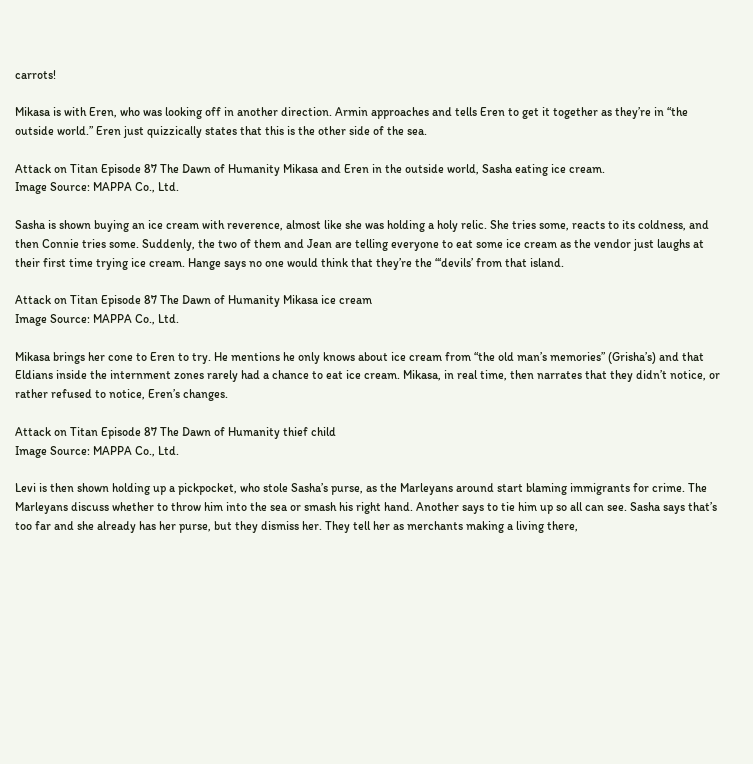carrots!

Mikasa is with Eren, who was looking off in another direction. Armin approaches and tells Eren to get it together as they’re in “the outside world.” Eren just quizzically states that this is the other side of the sea.

Attack on Titan Episode 87 The Dawn of Humanity Mikasa and Eren in the outside world, Sasha eating ice cream.
Image Source: MAPPA Co., Ltd.

Sasha is shown buying an ice cream with reverence, almost like she was holding a holy relic. She tries some, reacts to its coldness, and then Connie tries some. Suddenly, the two of them and Jean are telling everyone to eat some ice cream as the vendor just laughs at their first time trying ice cream. Hange says no one would think that they’re the “‘devils’ from that island.

Attack on Titan Episode 87 The Dawn of Humanity Mikasa ice cream
Image Source: MAPPA Co., Ltd.

Mikasa brings her cone to Eren to try. He mentions he only knows about ice cream from “the old man’s memories” (Grisha’s) and that Eldians inside the internment zones rarely had a chance to eat ice cream. Mikasa, in real time, then narrates that they didn’t notice, or rather refused to notice, Eren’s changes.

Attack on Titan Episode 87 The Dawn of Humanity thief child
Image Source: MAPPA Co., Ltd.

Levi is then shown holding up a pickpocket, who stole Sasha’s purse, as the Marleyans around start blaming immigrants for crime. The Marleyans discuss whether to throw him into the sea or smash his right hand. Another says to tie him up so all can see. Sasha says that’s too far and she already has her purse, but they dismiss her. They tell her as merchants making a living there,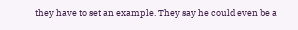they have to set an example. They say he could even be a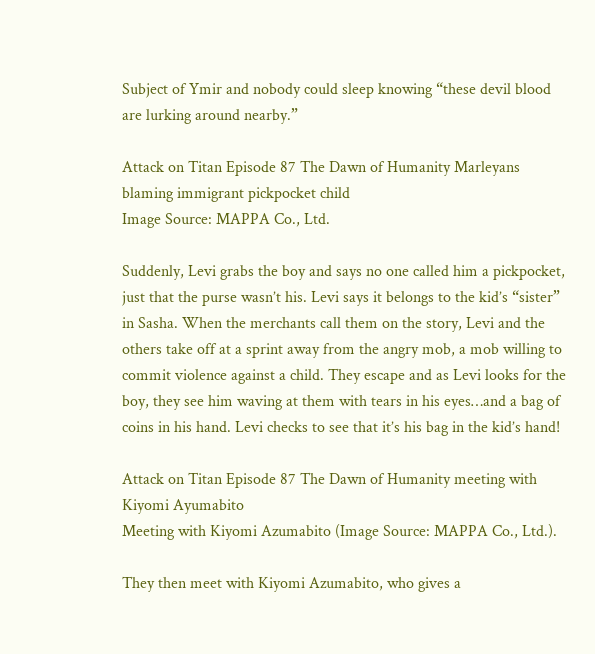Subject of Ymir and nobody could sleep knowing “these devil blood are lurking around nearby.”

Attack on Titan Episode 87 The Dawn of Humanity Marleyans blaming immigrant pickpocket child
Image Source: MAPPA Co., Ltd.

Suddenly, Levi grabs the boy and says no one called him a pickpocket, just that the purse wasn’t his. Levi says it belongs to the kid’s “sister” in Sasha. When the merchants call them on the story, Levi and the others take off at a sprint away from the angry mob, a mob willing to commit violence against a child. They escape and as Levi looks for the boy, they see him waving at them with tears in his eyes…and a bag of coins in his hand. Levi checks to see that it’s his bag in the kid’s hand!

Attack on Titan Episode 87 The Dawn of Humanity meeting with Kiyomi Ayumabito
Meeting with Kiyomi Azumabito (Image Source: MAPPA Co., Ltd.).

They then meet with Kiyomi Azumabito, who gives a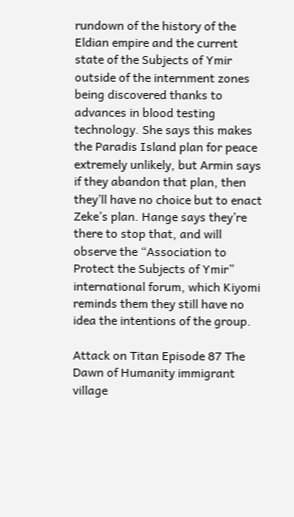rundown of the history of the Eldian empire and the current state of the Subjects of Ymir outside of the internment zones being discovered thanks to advances in blood testing technology. She says this makes the Paradis Island plan for peace extremely unlikely, but Armin says if they abandon that plan, then they’ll have no choice but to enact Zeke’s plan. Hange says they’re there to stop that, and will observe the “Association to Protect the Subjects of Ymir” international forum, which Kiyomi reminds them they still have no idea the intentions of the group.

Attack on Titan Episode 87 The Dawn of Humanity immigrant village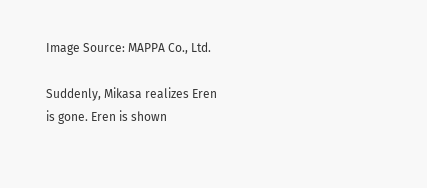Image Source: MAPPA Co., Ltd.

Suddenly, Mikasa realizes Eren is gone. Eren is shown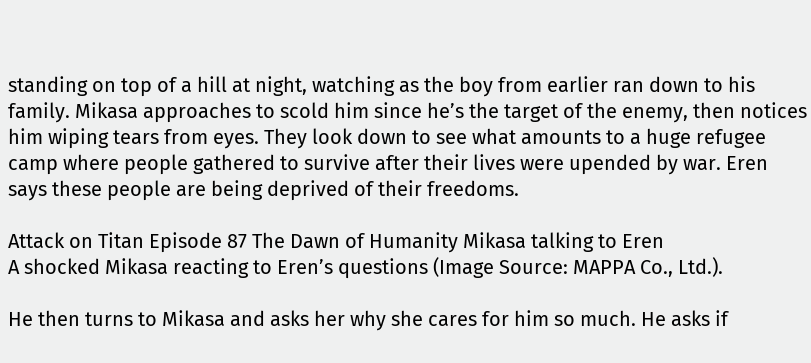standing on top of a hill at night, watching as the boy from earlier ran down to his family. Mikasa approaches to scold him since he’s the target of the enemy, then notices him wiping tears from eyes. They look down to see what amounts to a huge refugee camp where people gathered to survive after their lives were upended by war. Eren says these people are being deprived of their freedoms.

Attack on Titan Episode 87 The Dawn of Humanity Mikasa talking to Eren
A shocked Mikasa reacting to Eren’s questions (Image Source: MAPPA Co., Ltd.).

He then turns to Mikasa and asks her why she cares for him so much. He asks if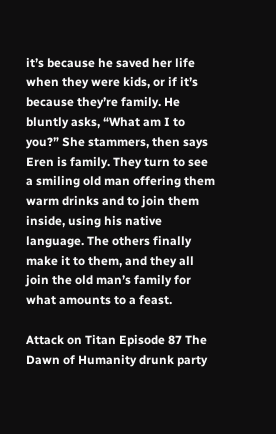it’s because he saved her life when they were kids, or if it’s because they’re family. He bluntly asks, “What am I to you?” She stammers, then says Eren is family. They turn to see a smiling old man offering them warm drinks and to join them inside, using his native language. The others finally make it to them, and they all join the old man’s family for what amounts to a feast.

Attack on Titan Episode 87 The Dawn of Humanity drunk party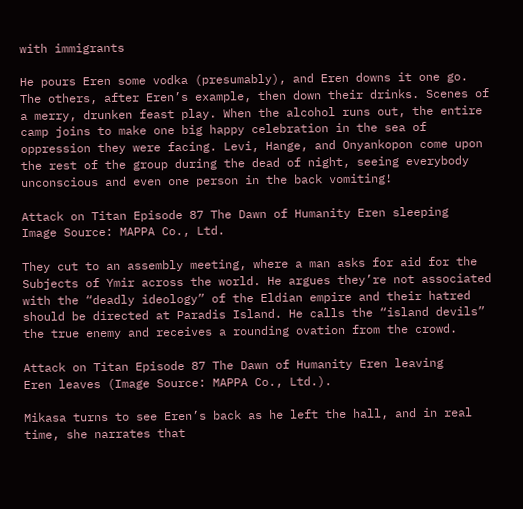with immigrants

He pours Eren some vodka (presumably), and Eren downs it one go. The others, after Eren’s example, then down their drinks. Scenes of a merry, drunken feast play. When the alcohol runs out, the entire camp joins to make one big happy celebration in the sea of oppression they were facing. Levi, Hange, and Onyankopon come upon the rest of the group during the dead of night, seeing everybody unconscious and even one person in the back vomiting!

Attack on Titan Episode 87 The Dawn of Humanity Eren sleeping
Image Source: MAPPA Co., Ltd.

They cut to an assembly meeting, where a man asks for aid for the Subjects of Ymir across the world. He argues they’re not associated with the “deadly ideology” of the Eldian empire and their hatred should be directed at Paradis Island. He calls the “island devils” the true enemy and receives a rounding ovation from the crowd.

Attack on Titan Episode 87 The Dawn of Humanity Eren leaving
Eren leaves (Image Source: MAPPA Co., Ltd.).

Mikasa turns to see Eren’s back as he left the hall, and in real time, she narrates that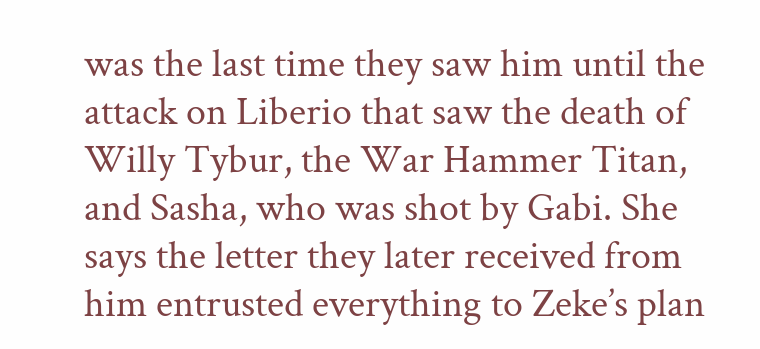was the last time they saw him until the attack on Liberio that saw the death of Willy Tybur, the War Hammer Titan, and Sasha, who was shot by Gabi. She says the letter they later received from him entrusted everything to Zeke’s plan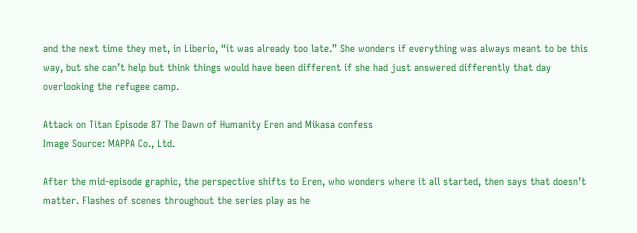and the next time they met, in Liberio, “it was already too late.” She wonders if everything was always meant to be this way, but she can’t help but think things would have been different if she had just answered differently that day overlooking the refugee camp.

Attack on Titan Episode 87 The Dawn of Humanity Eren and Mikasa confess
Image Source: MAPPA Co., Ltd.

After the mid-episode graphic, the perspective shifts to Eren, who wonders where it all started, then says that doesn’t matter. Flashes of scenes throughout the series play as he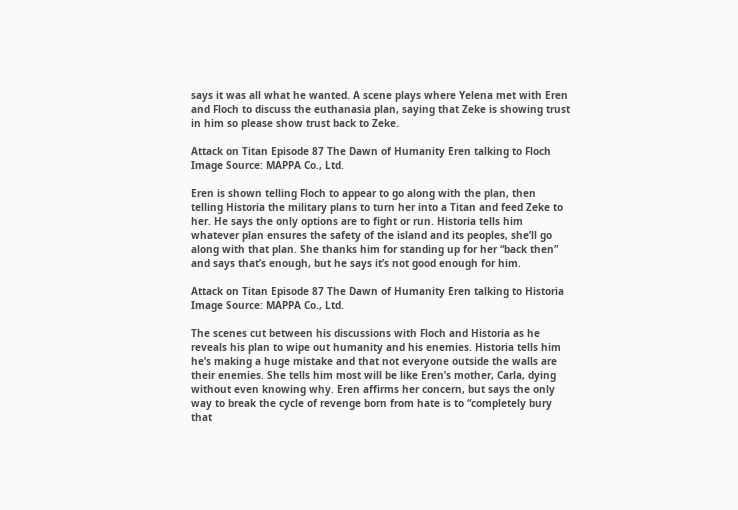says it was all what he wanted. A scene plays where Yelena met with Eren and Floch to discuss the euthanasia plan, saying that Zeke is showing trust in him so please show trust back to Zeke.

Attack on Titan Episode 87 The Dawn of Humanity Eren talking to Floch
Image Source: MAPPA Co., Ltd.

Eren is shown telling Floch to appear to go along with the plan, then telling Historia the military plans to turn her into a Titan and feed Zeke to her. He says the only options are to fight or run. Historia tells him whatever plan ensures the safety of the island and its peoples, she’ll go along with that plan. She thanks him for standing up for her “back then” and says that’s enough, but he says it’s not good enough for him.

Attack on Titan Episode 87 The Dawn of Humanity Eren talking to Historia
Image Source: MAPPA Co., Ltd.

The scenes cut between his discussions with Floch and Historia as he reveals his plan to wipe out humanity and his enemies. Historia tells him he’s making a huge mistake and that not everyone outside the walls are their enemies. She tells him most will be like Eren’s mother, Carla, dying without even knowing why. Eren affirms her concern, but says the only way to break the cycle of revenge born from hate is to “completely bury that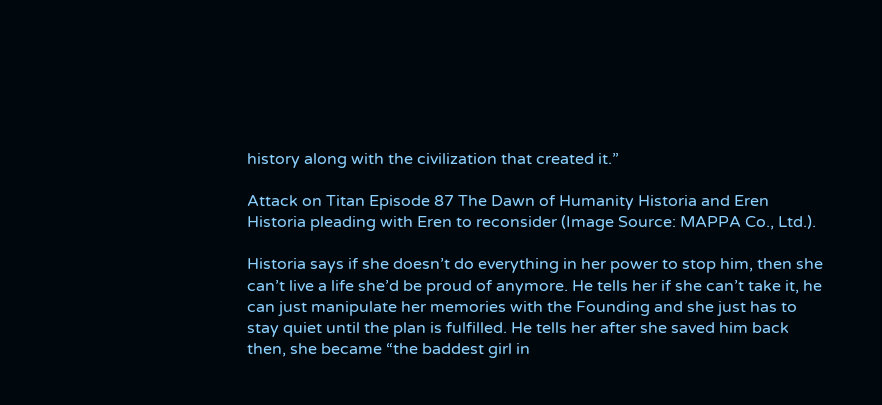history along with the civilization that created it.”

Attack on Titan Episode 87 The Dawn of Humanity Historia and Eren
Historia pleading with Eren to reconsider (Image Source: MAPPA Co., Ltd.).

Historia says if she doesn’t do everything in her power to stop him, then she can’t live a life she’d be proud of anymore. He tells her if she can’t take it, he can just manipulate her memories with the Founding and she just has to stay quiet until the plan is fulfilled. He tells her after she saved him back then, she became “the baddest girl in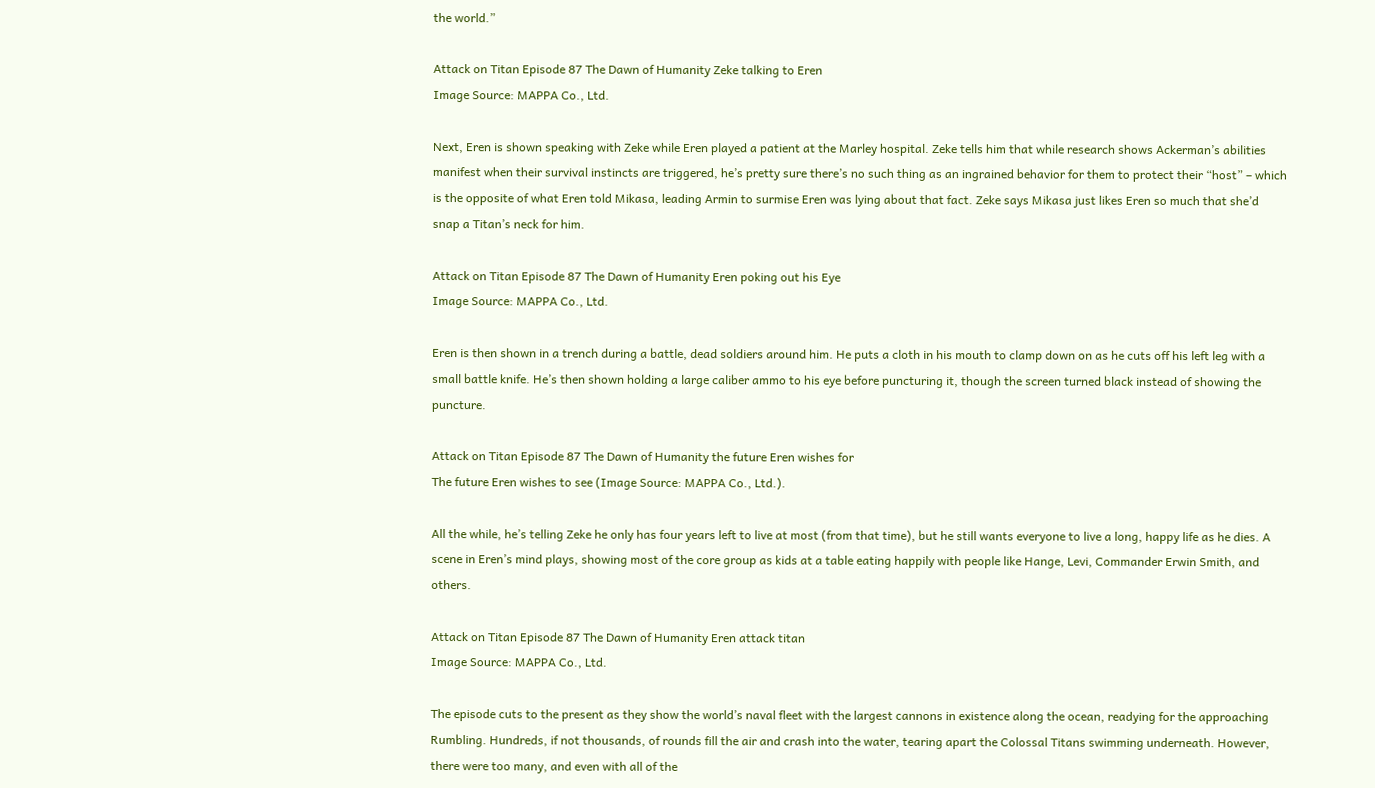the world.”

Attack on Titan Episode 87 The Dawn of Humanity Zeke talking to Eren
Image Source: MAPPA Co., Ltd.

Next, Eren is shown speaking with Zeke while Eren played a patient at the Marley hospital. Zeke tells him that while research shows Ackerman’s abilities manifest when their survival instincts are triggered, he’s pretty sure there’s no such thing as an ingrained behavior for them to protect their “host” – which is the opposite of what Eren told Mikasa, leading Armin to surmise Eren was lying about that fact. Zeke says Mikasa just likes Eren so much that she’d snap a Titan’s neck for him.

Attack on Titan Episode 87 The Dawn of Humanity Eren poking out his Eye
Image Source: MAPPA Co., Ltd.

Eren is then shown in a trench during a battle, dead soldiers around him. He puts a cloth in his mouth to clamp down on as he cuts off his left leg with a small battle knife. He’s then shown holding a large caliber ammo to his eye before puncturing it, though the screen turned black instead of showing the puncture.

Attack on Titan Episode 87 The Dawn of Humanity the future Eren wishes for
The future Eren wishes to see (Image Source: MAPPA Co., Ltd.).

All the while, he’s telling Zeke he only has four years left to live at most (from that time), but he still wants everyone to live a long, happy life as he dies. A scene in Eren’s mind plays, showing most of the core group as kids at a table eating happily with people like Hange, Levi, Commander Erwin Smith, and others.

Attack on Titan Episode 87 The Dawn of Humanity Eren attack titan
Image Source: MAPPA Co., Ltd.

The episode cuts to the present as they show the world’s naval fleet with the largest cannons in existence along the ocean, readying for the approaching Rumbling. Hundreds, if not thousands, of rounds fill the air and crash into the water, tearing apart the Colossal Titans swimming underneath. However, there were too many, and even with all of the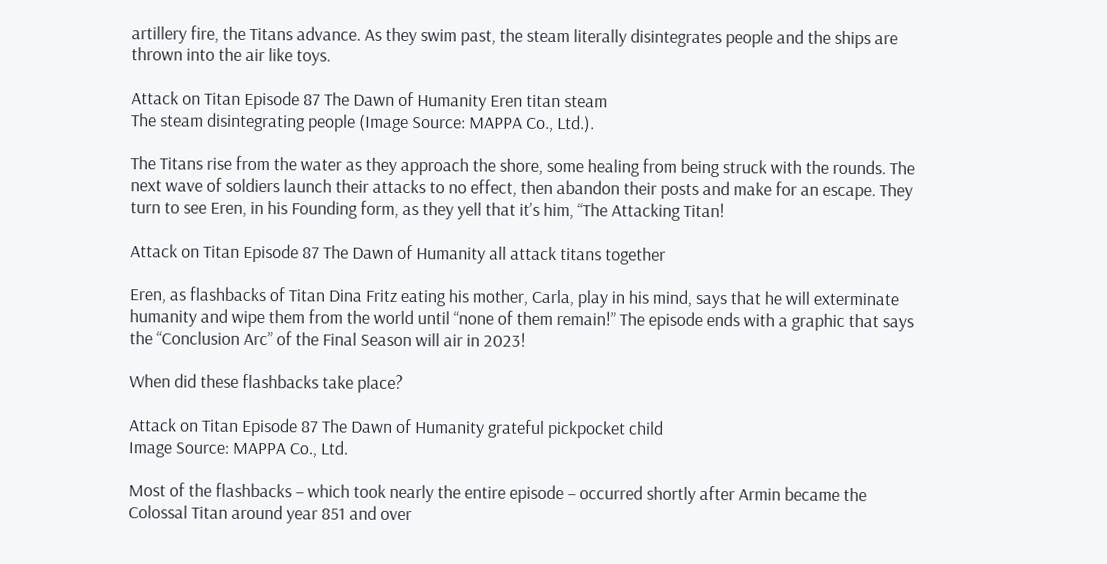artillery fire, the Titans advance. As they swim past, the steam literally disintegrates people and the ships are thrown into the air like toys.

Attack on Titan Episode 87 The Dawn of Humanity Eren titan steam
The steam disintegrating people (Image Source: MAPPA Co., Ltd.).

The Titans rise from the water as they approach the shore, some healing from being struck with the rounds. The next wave of soldiers launch their attacks to no effect, then abandon their posts and make for an escape. They turn to see Eren, in his Founding form, as they yell that it’s him, “The Attacking Titan!

Attack on Titan Episode 87 The Dawn of Humanity all attack titans together

Eren, as flashbacks of Titan Dina Fritz eating his mother, Carla, play in his mind, says that he will exterminate humanity and wipe them from the world until “none of them remain!” The episode ends with a graphic that says the “Conclusion Arc” of the Final Season will air in 2023!

When did these flashbacks take place?

Attack on Titan Episode 87 The Dawn of Humanity grateful pickpocket child
Image Source: MAPPA Co., Ltd.

Most of the flashbacks – which took nearly the entire episode – occurred shortly after Armin became the Colossal Titan around year 851 and over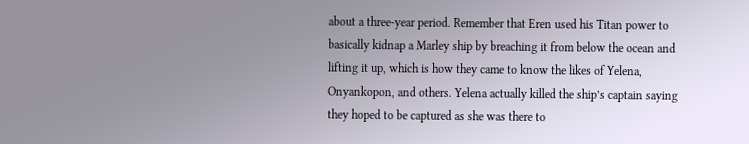about a three-year period. Remember that Eren used his Titan power to basically kidnap a Marley ship by breaching it from below the ocean and lifting it up, which is how they came to know the likes of Yelena, Onyankopon, and others. Yelena actually killed the ship’s captain saying they hoped to be captured as she was there to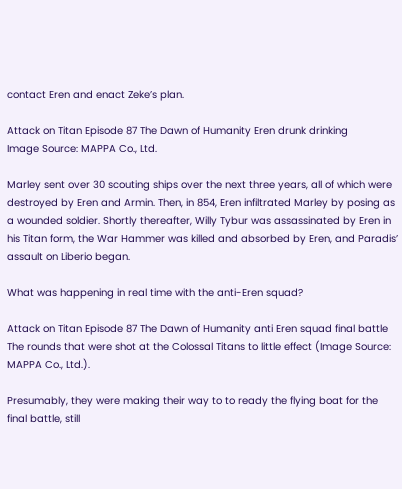contact Eren and enact Zeke’s plan.

Attack on Titan Episode 87 The Dawn of Humanity Eren drunk drinking
Image Source: MAPPA Co., Ltd.

Marley sent over 30 scouting ships over the next three years, all of which were destroyed by Eren and Armin. Then, in 854, Eren infiltrated Marley by posing as a wounded soldier. Shortly thereafter, Willy Tybur was assassinated by Eren in his Titan form, the War Hammer was killed and absorbed by Eren, and Paradis’ assault on Liberio began.

What was happening in real time with the anti-Eren squad?

Attack on Titan Episode 87 The Dawn of Humanity anti Eren squad final battle
The rounds that were shot at the Colossal Titans to little effect (Image Source: MAPPA Co., Ltd.).

Presumably, they were making their way to to ready the flying boat for the final battle, still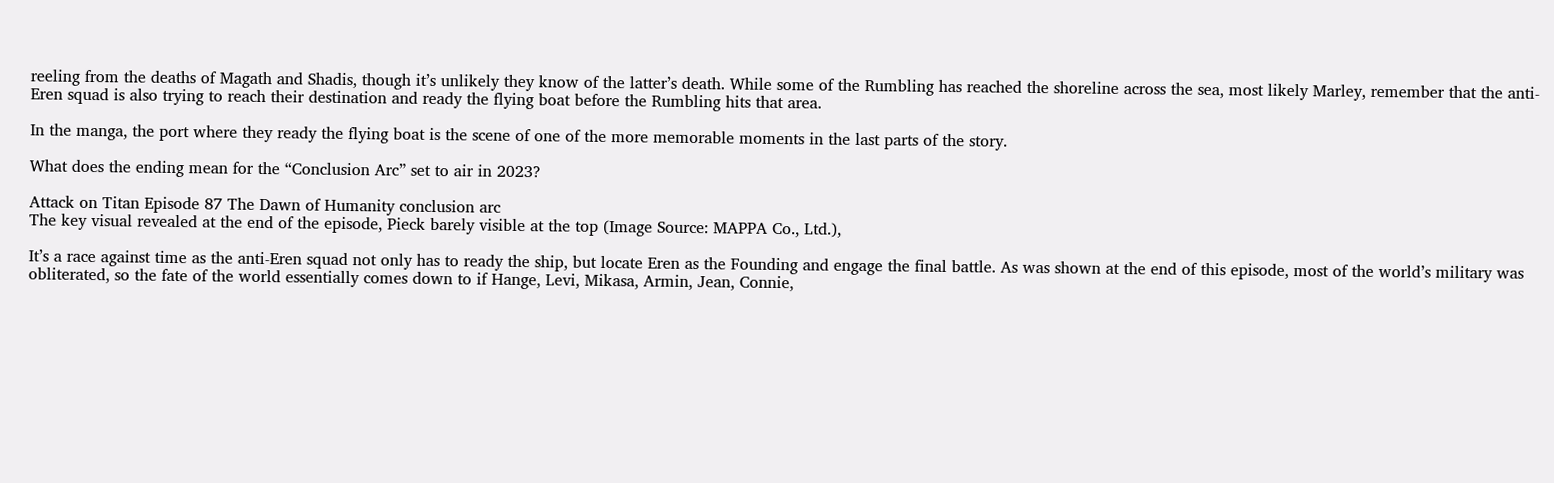reeling from the deaths of Magath and Shadis, though it’s unlikely they know of the latter’s death. While some of the Rumbling has reached the shoreline across the sea, most likely Marley, remember that the anti-Eren squad is also trying to reach their destination and ready the flying boat before the Rumbling hits that area.

In the manga, the port where they ready the flying boat is the scene of one of the more memorable moments in the last parts of the story.

What does the ending mean for the “Conclusion Arc” set to air in 2023?

Attack on Titan Episode 87 The Dawn of Humanity conclusion arc
The key visual revealed at the end of the episode, Pieck barely visible at the top (Image Source: MAPPA Co., Ltd.),

It’s a race against time as the anti-Eren squad not only has to ready the ship, but locate Eren as the Founding and engage the final battle. As was shown at the end of this episode, most of the world’s military was obliterated, so the fate of the world essentially comes down to if Hange, Levi, Mikasa, Armin, Jean, Connie,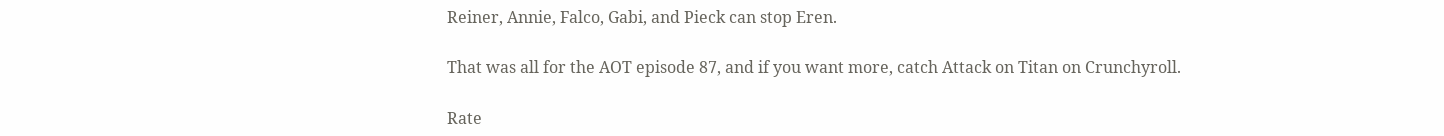Reiner, Annie, Falco, Gabi, and Pieck can stop Eren.

That was all for the AOT episode 87, and if you want more, catch Attack on Titan on Crunchyroll.

Rate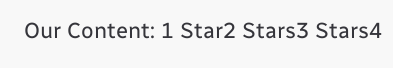Our Content: 1 Star2 Stars3 Stars4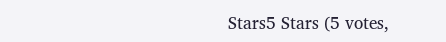Stars5 Stars (5 votes,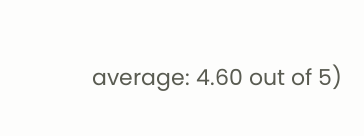average: 4.60 out of 5)